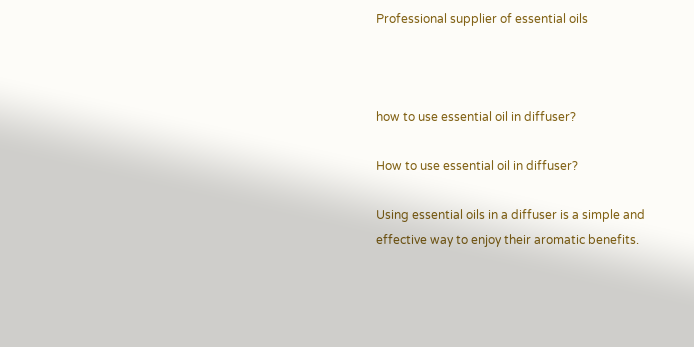Professional supplier of essential oils



how to use essential oil in diffuser?

How to use essential oil in diffuser?

Using essential oils in a diffuser is a simple and effective way to enjoy their aromatic benefits.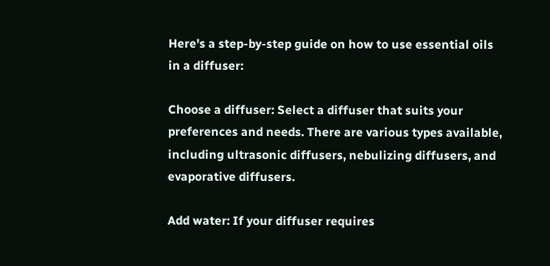Here's a step-by-step guide on how to use essential oils in a diffuser:

Choose a diffuser: Select a diffuser that suits your preferences and needs. There are various types available, including ultrasonic diffusers, nebulizing diffusers, and evaporative diffusers.

Add water: If your diffuser requires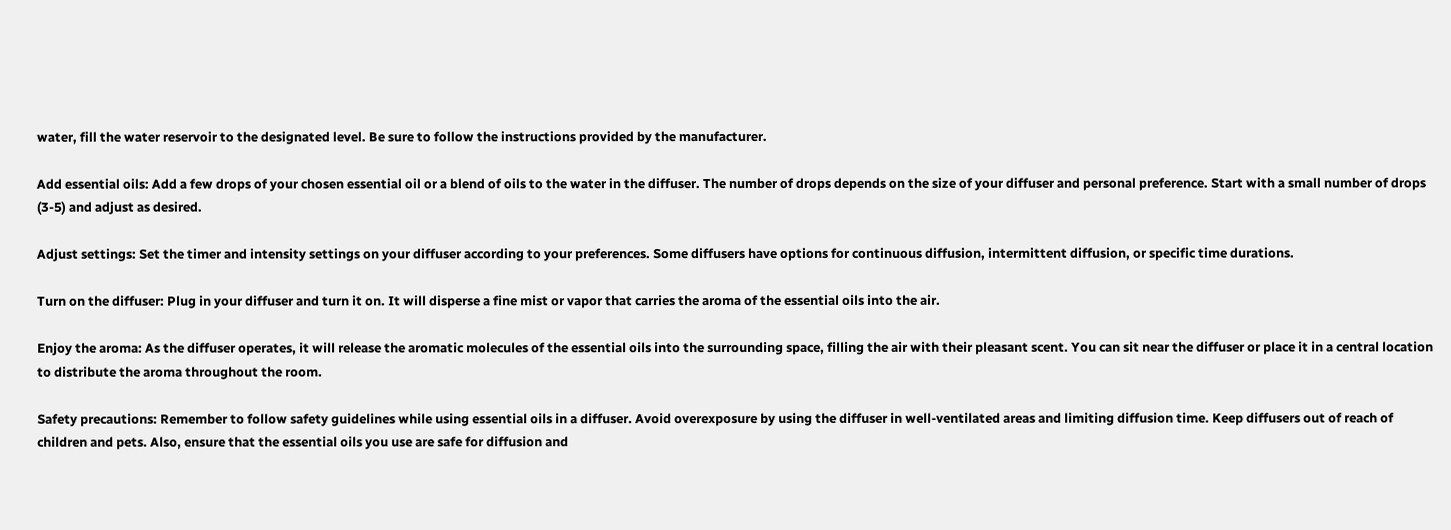water, fill the water reservoir to the designated level. Be sure to follow the instructions provided by the manufacturer.

Add essential oils: Add a few drops of your chosen essential oil or a blend of oils to the water in the diffuser. The number of drops depends on the size of your diffuser and personal preference. Start with a small number of drops (3-5) and adjust as desired.

Adjust settings: Set the timer and intensity settings on your diffuser according to your preferences. Some diffusers have options for continuous diffusion, intermittent diffusion, or specific time durations.

Turn on the diffuser: Plug in your diffuser and turn it on. It will disperse a fine mist or vapor that carries the aroma of the essential oils into the air.

Enjoy the aroma: As the diffuser operates, it will release the aromatic molecules of the essential oils into the surrounding space, filling the air with their pleasant scent. You can sit near the diffuser or place it in a central location to distribute the aroma throughout the room.

Safety precautions: Remember to follow safety guidelines while using essential oils in a diffuser. Avoid overexposure by using the diffuser in well-ventilated areas and limiting diffusion time. Keep diffusers out of reach of children and pets. Also, ensure that the essential oils you use are safe for diffusion and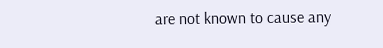are not known to cause any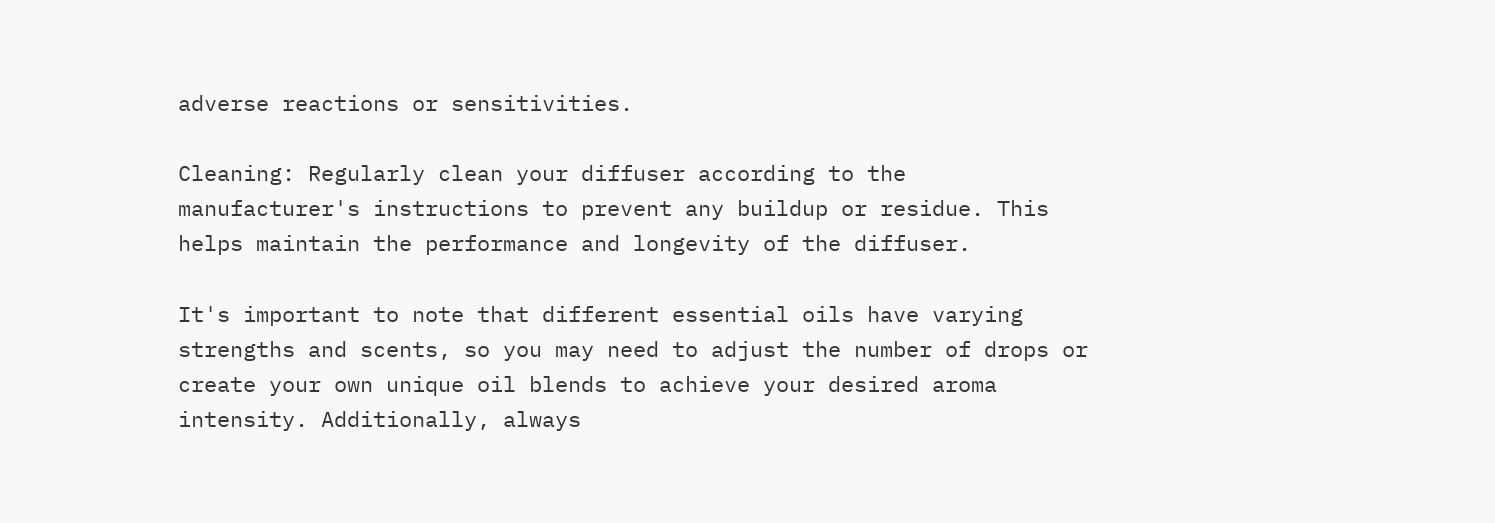adverse reactions or sensitivities.

Cleaning: Regularly clean your diffuser according to the manufacturer's instructions to prevent any buildup or residue. This helps maintain the performance and longevity of the diffuser.

It's important to note that different essential oils have varying strengths and scents, so you may need to adjust the number of drops or create your own unique oil blends to achieve your desired aroma intensity. Additionally, always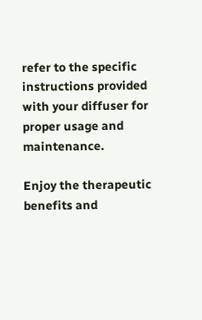refer to the specific instructions provided with your diffuser for proper usage and maintenance.

Enjoy the therapeutic benefits and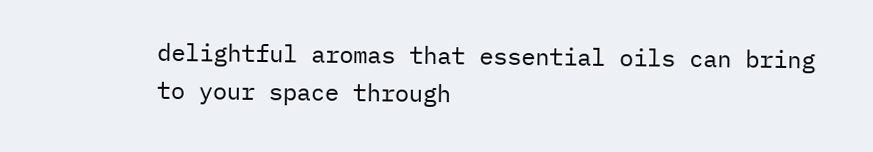delightful aromas that essential oils can bring to your space through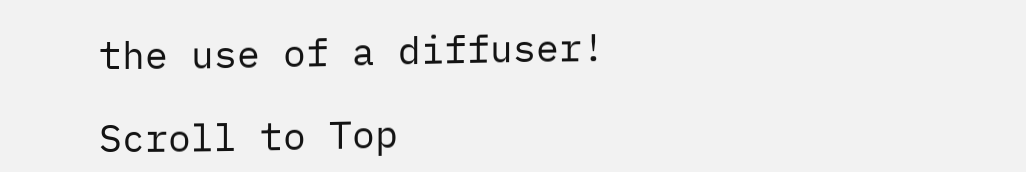the use of a diffuser!

Scroll to Top